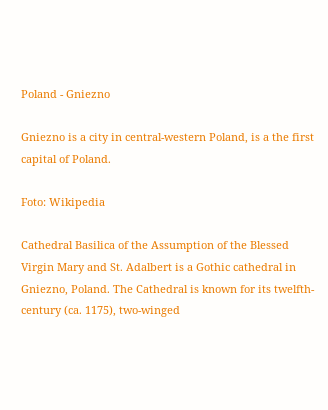Poland - Gniezno

Gniezno is a city in central-western Poland, is a the first capital of Poland.

Foto: Wikipedia

Cathedral Basilica of the Assumption of the Blessed Virgin Mary and St. Adalbert is a Gothic cathedral in Gniezno, Poland. The Cathedral is known for its twelfth-century (ca. 1175), two-winged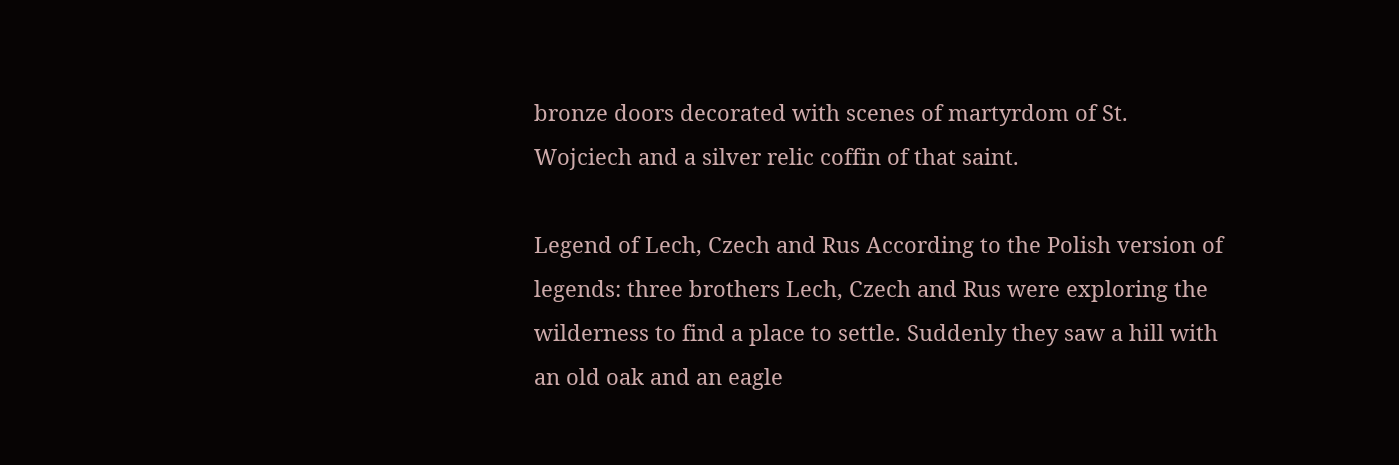bronze doors decorated with scenes of martyrdom of St. Wojciech and a silver relic coffin of that saint.

Legend of Lech, Czech and Rus According to the Polish version of legends: three brothers Lech, Czech and Rus were exploring the wilderness to find a place to settle. Suddenly they saw a hill with an old oak and an eagle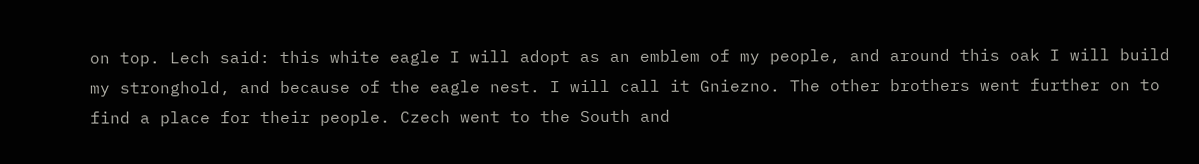on top. Lech said: this white eagle I will adopt as an emblem of my people, and around this oak I will build my stronghold, and because of the eagle nest. I will call it Gniezno. The other brothers went further on to find a place for their people. Czech went to the South and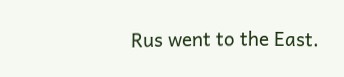Rus went to the East.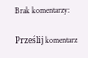Brak komentarzy:

Prześlij komentarz